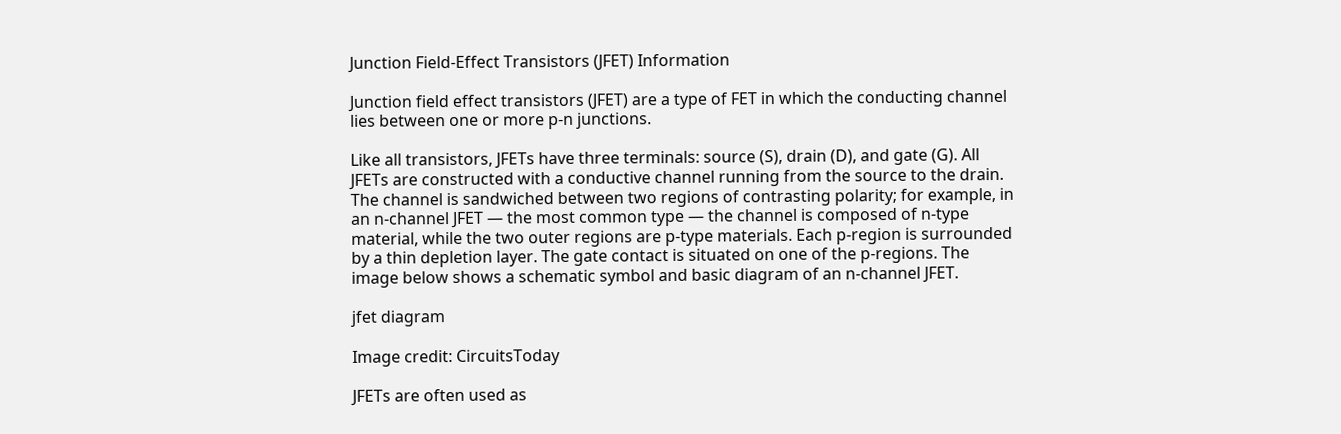Junction Field-Effect Transistors (JFET) Information

Junction field effect transistors (JFET) are a type of FET in which the conducting channel lies between one or more p-n junctions.

Like all transistors, JFETs have three terminals: source (S), drain (D), and gate (G). All JFETs are constructed with a conductive channel running from the source to the drain. The channel is sandwiched between two regions of contrasting polarity; for example, in an n-channel JFET — the most common type — the channel is composed of n-type material, while the two outer regions are p-type materials. Each p-region is surrounded by a thin depletion layer. The gate contact is situated on one of the p-regions. The image below shows a schematic symbol and basic diagram of an n-channel JFET.

jfet diagram

Image credit: CircuitsToday

JFETs are often used as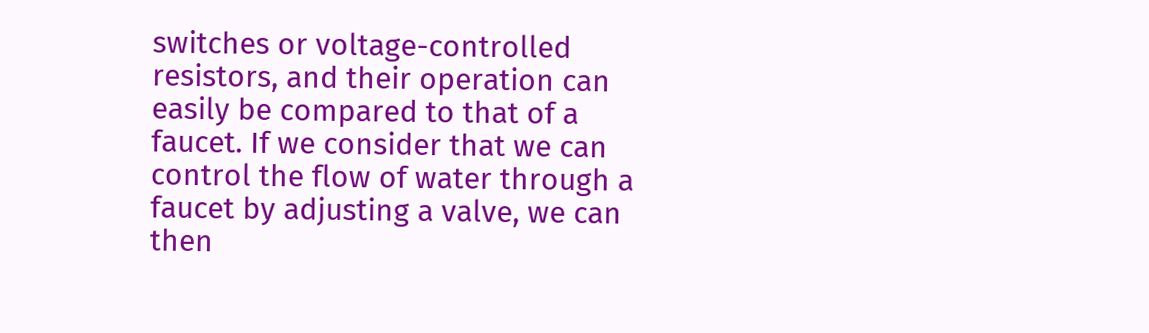switches or voltage-controlled resistors, and their operation can easily be compared to that of a faucet. If we consider that we can control the flow of water through a faucet by adjusting a valve, we can then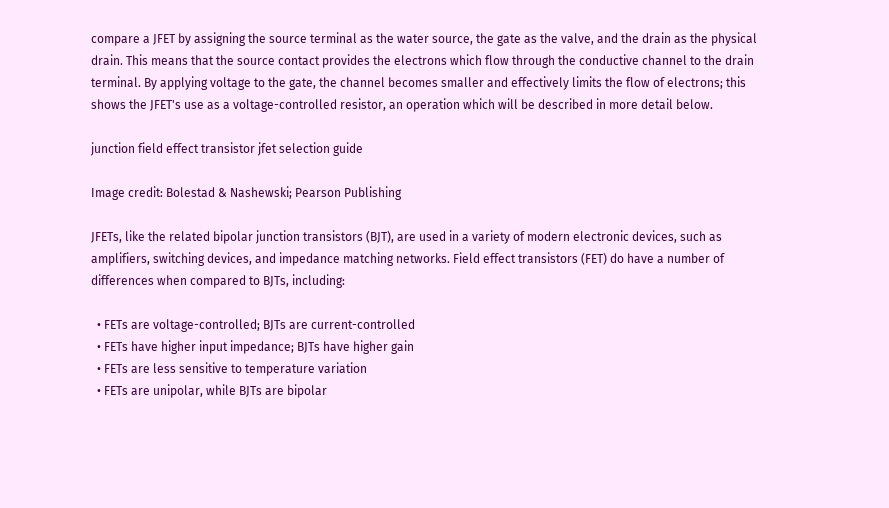compare a JFET by assigning the source terminal as the water source, the gate as the valve, and the drain as the physical drain. This means that the source contact provides the electrons which flow through the conductive channel to the drain terminal. By applying voltage to the gate, the channel becomes smaller and effectively limits the flow of electrons; this shows the JFET's use as a voltage-controlled resistor, an operation which will be described in more detail below.

junction field effect transistor jfet selection guide

Image credit: Bolestad & Nashewski; Pearson Publishing

JFETs, like the related bipolar junction transistors (BJT), are used in a variety of modern electronic devices, such as amplifiers, switching devices, and impedance matching networks. Field effect transistors (FET) do have a number of differences when compared to BJTs, including:

  • FETs are voltage-controlled; BJTs are current-controlled
  • FETs have higher input impedance; BJTs have higher gain
  • FETs are less sensitive to temperature variation
  • FETs are unipolar, while BJTs are bipolar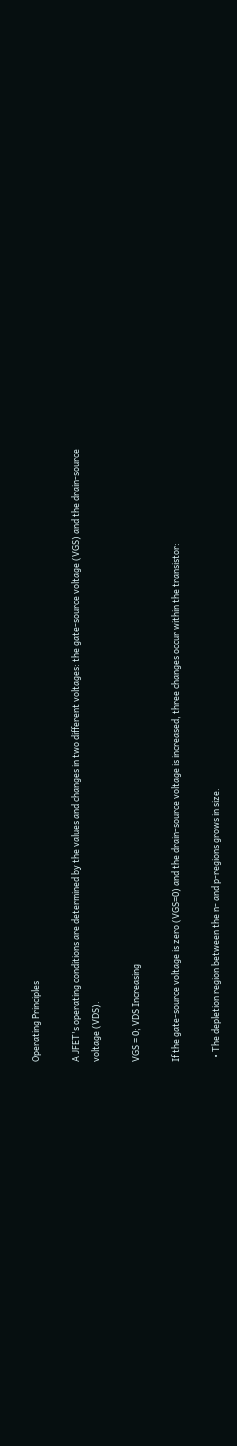Operating Principles

A JFET's operating conditions are determined by the values and changes in two different voltages: the gate-source voltage (VGS) and the drain-source voltage (VDS).

VGS = 0; VDS Increasing

If the gate-source voltage is zero (VGS=0) and the drain-source voltage is increased, three changes occur within the transistor:

  • The depletion region between the n- and p-regions grows in size.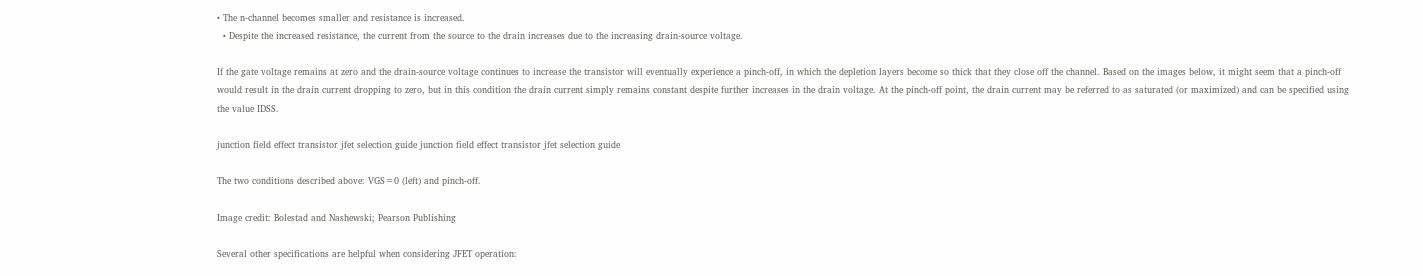• The n-channel becomes smaller and resistance is increased.
  • Despite the increased resistance, the current from the source to the drain increases due to the increasing drain-source voltage.

If the gate voltage remains at zero and the drain-source voltage continues to increase the transistor will eventually experience a pinch-off, in which the depletion layers become so thick that they close off the channel. Based on the images below, it might seem that a pinch-off would result in the drain current dropping to zero, but in this condition the drain current simply remains constant despite further increases in the drain voltage. At the pinch-off point, the drain current may be referred to as saturated (or maximized) and can be specified using the value IDSS.

junction field effect transistor jfet selection guide junction field effect transistor jfet selection guide

The two conditions described above: VGS=0 (left) and pinch-off.

Image credit: Bolestad and Nashewski; Pearson Publishing

Several other specifications are helpful when considering JFET operation: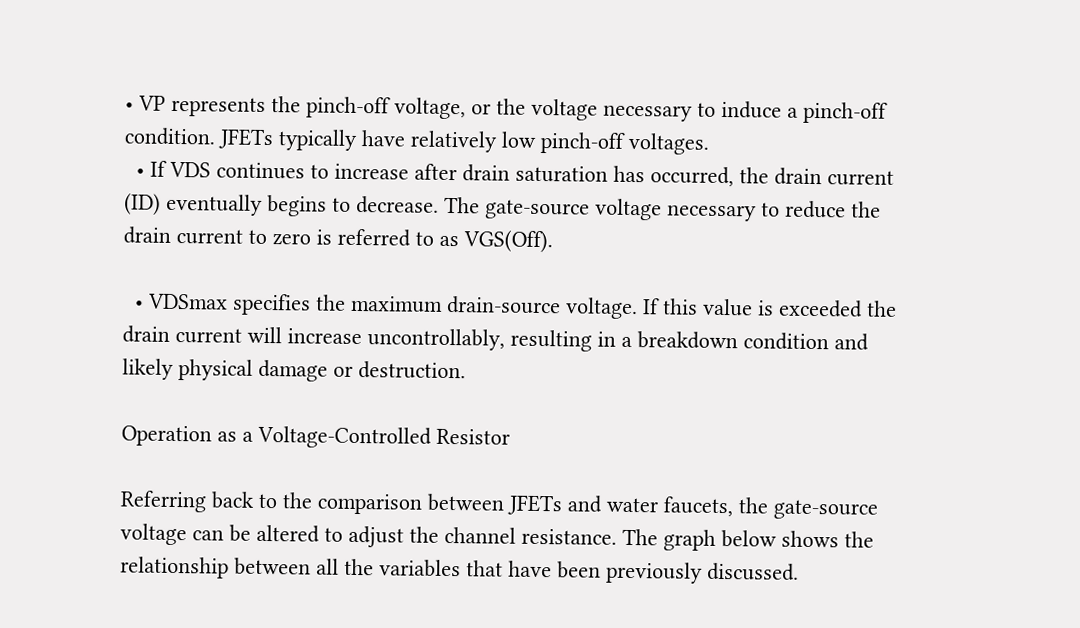• VP represents the pinch-off voltage, or the voltage necessary to induce a pinch-off condition. JFETs typically have relatively low pinch-off voltages.
  • If VDS continues to increase after drain saturation has occurred, the drain current (ID) eventually begins to decrease. The gate-source voltage necessary to reduce the drain current to zero is referred to as VGS(Off).

  • VDSmax specifies the maximum drain-source voltage. If this value is exceeded the drain current will increase uncontrollably, resulting in a breakdown condition and likely physical damage or destruction.

Operation as a Voltage-Controlled Resistor

Referring back to the comparison between JFETs and water faucets, the gate-source voltage can be altered to adjust the channel resistance. The graph below shows the relationship between all the variables that have been previously discussed.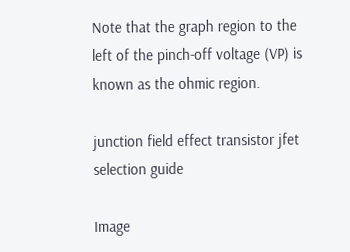Note that the graph region to the left of the pinch-off voltage (VP) is known as the ohmic region.

junction field effect transistor jfet selection guide

Image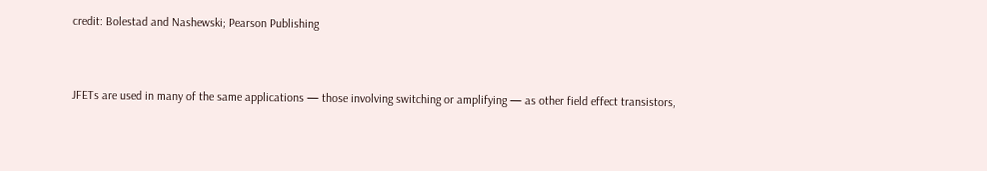credit: Bolestad and Nashewski; Pearson Publishing


JFETs are used in many of the same applications — those involving switching or amplifying — as other field effect transistors,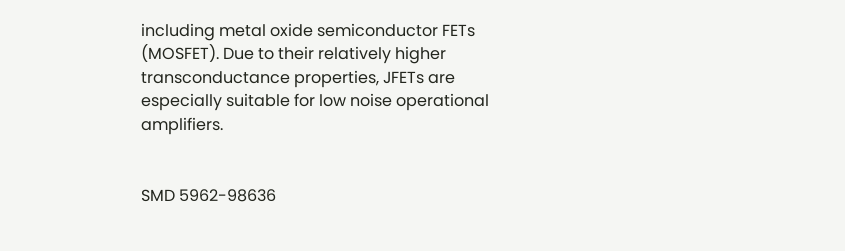including metal oxide semiconductor FETs (MOSFET). Due to their relatively higher transconductance properties, JFETs are especially suitable for low noise operational amplifiers.


SMD 5962-98636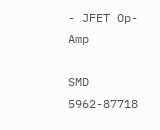- JFET Op-Amp

SMD 5962-87718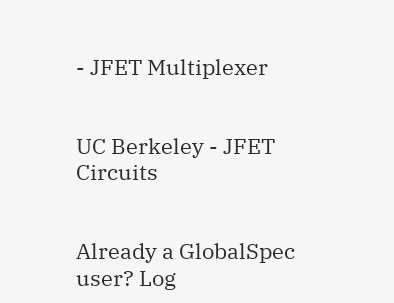- JFET Multiplexer


UC Berkeley - JFET Circuits


Already a GlobalSpec user? Log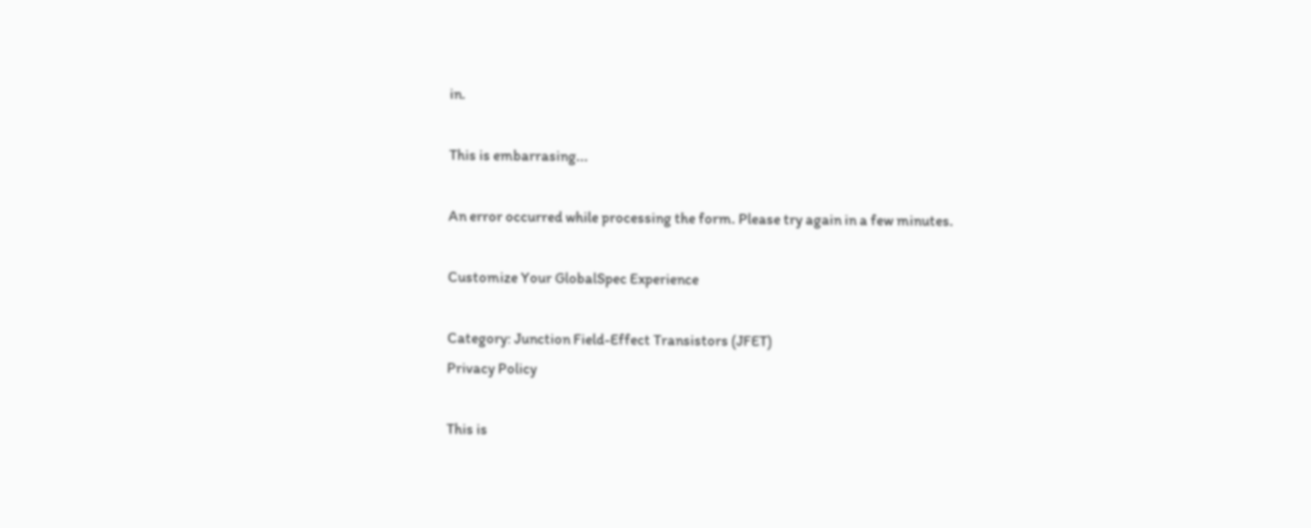in.

This is embarrasing...

An error occurred while processing the form. Please try again in a few minutes.

Customize Your GlobalSpec Experience

Category: Junction Field-Effect Transistors (JFET)
Privacy Policy

This is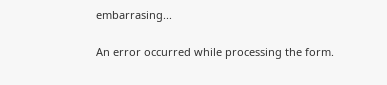embarrasing...

An error occurred while processing the form.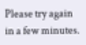Please try again in a few minutes.